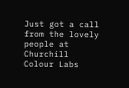Just got a call from the lovely people at Churchill Colour Labs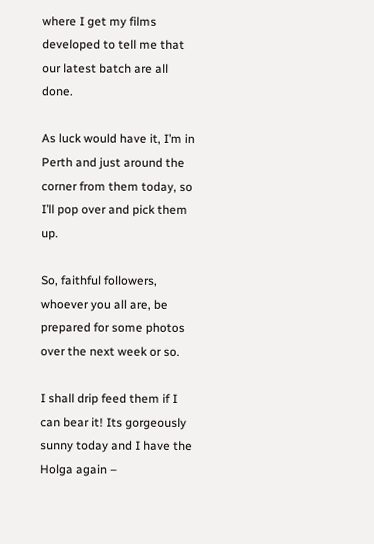where I get my films developed to tell me that our latest batch are all done.

As luck would have it, I’m in Perth and just around the corner from them today, so I’ll pop over and pick them up.

So, faithful followers, whoever you all are, be prepared for some photos over the next week or so.

I shall drip feed them if I can bear it! Its gorgeously sunny today and I have the Holga again –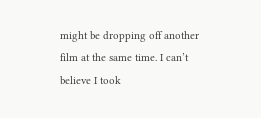might be dropping off another film at the same time. I can’t believe I took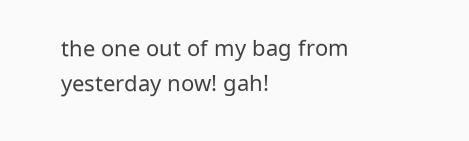the one out of my bag from yesterday now! gah!